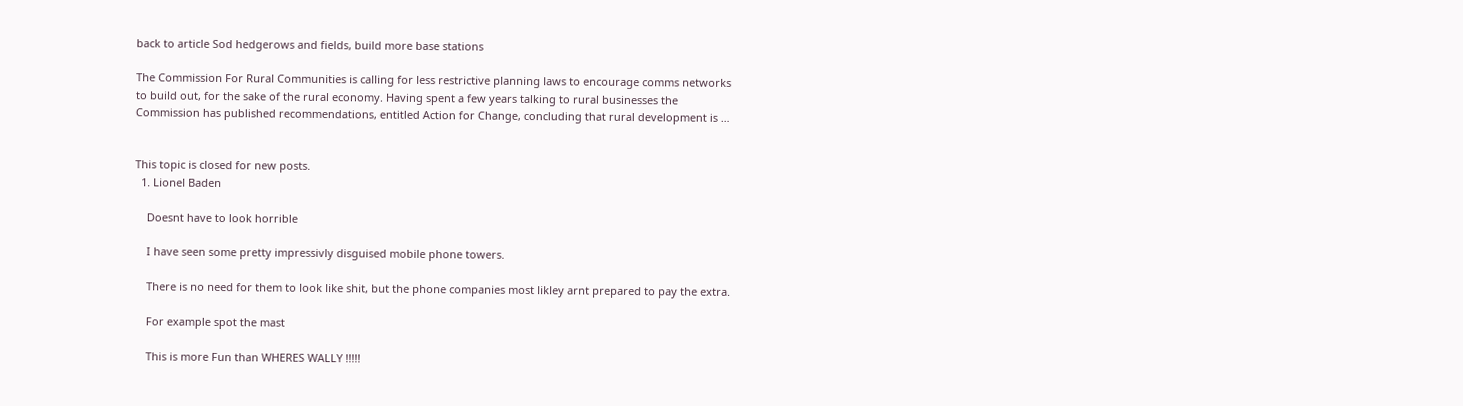back to article Sod hedgerows and fields, build more base stations

The Commission For Rural Communities is calling for less restrictive planning laws to encourage comms networks to build out, for the sake of the rural economy. Having spent a few years talking to rural businesses the Commission has published recommendations, entitled Action for Change, concluding that rural development is …


This topic is closed for new posts.
  1. Lionel Baden

    Doesnt have to look horrible

    I have seen some pretty impressivly disguised mobile phone towers.

    There is no need for them to look like shit, but the phone companies most likley arnt prepared to pay the extra.

    For example spot the mast

    This is more Fun than WHERES WALLY !!!!!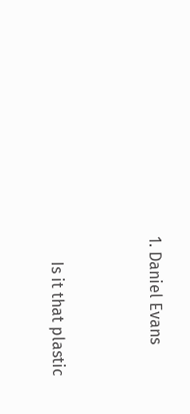1. Daniel Evans


      Is it that plastic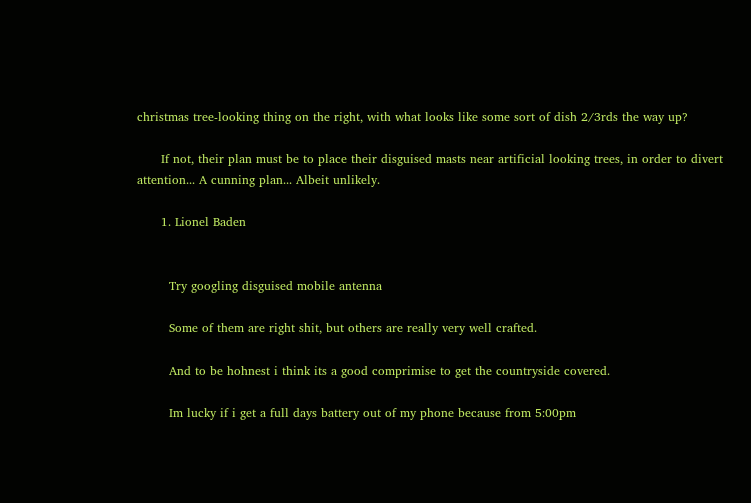christmas tree-looking thing on the right, with what looks like some sort of dish 2/3rds the way up?

      If not, their plan must be to place their disguised masts near artificial looking trees, in order to divert attention... A cunning plan... Albeit unlikely.

      1. Lionel Baden


        Try googling disguised mobile antenna

        Some of them are right shit, but others are really very well crafted.

        And to be hohnest i think its a good comprimise to get the countryside covered.

        Im lucky if i get a full days battery out of my phone because from 5:00pm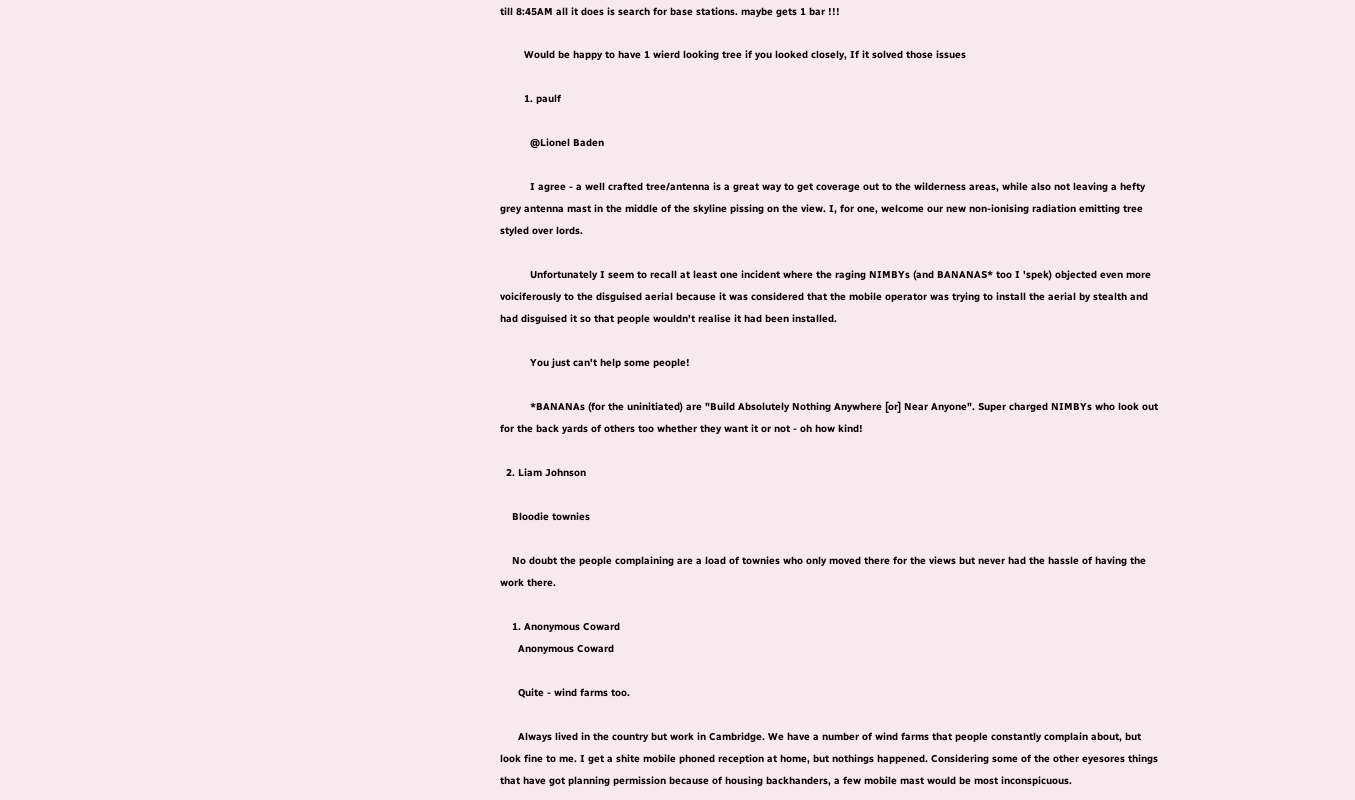till 8:45AM all it does is search for base stations. maybe gets 1 bar !!!

        Would be happy to have 1 wierd looking tree if you looked closely, If it solved those issues

        1. paulf

          @Lionel Baden

          I agree - a well crafted tree/antenna is a great way to get coverage out to the wilderness areas, while also not leaving a hefty grey antenna mast in the middle of the skyline pissing on the view. I, for one, welcome our new non-ionising radiation emitting tree styled over lords.

          Unfortunately I seem to recall at least one incident where the raging NIMBYs (and BANANAS* too I 'spek) objected even more voiciferously to the disguised aerial because it was considered that the mobile operator was trying to install the aerial by stealth and had disguised it so that people wouldn't realise it had been installed.

          You just can't help some people!

          *BANANAs (for the uninitiated) are "Build Absolutely Nothing Anywhere [or] Near Anyone". Super charged NIMBYs who look out for the back yards of others too whether they want it or not - oh how kind!

  2. Liam Johnson

    Bloodie townies

    No doubt the people complaining are a load of townies who only moved there for the views but never had the hassle of having the work there.

    1. Anonymous Coward
      Anonymous Coward

      Quite - wind farms too.

      Always lived in the country but work in Cambridge. We have a number of wind farms that people constantly complain about, but look fine to me. I get a shite mobile phoned reception at home, but nothings happened. Considering some of the other eyesores things that have got planning permission because of housing backhanders, a few mobile mast would be most inconspicuous.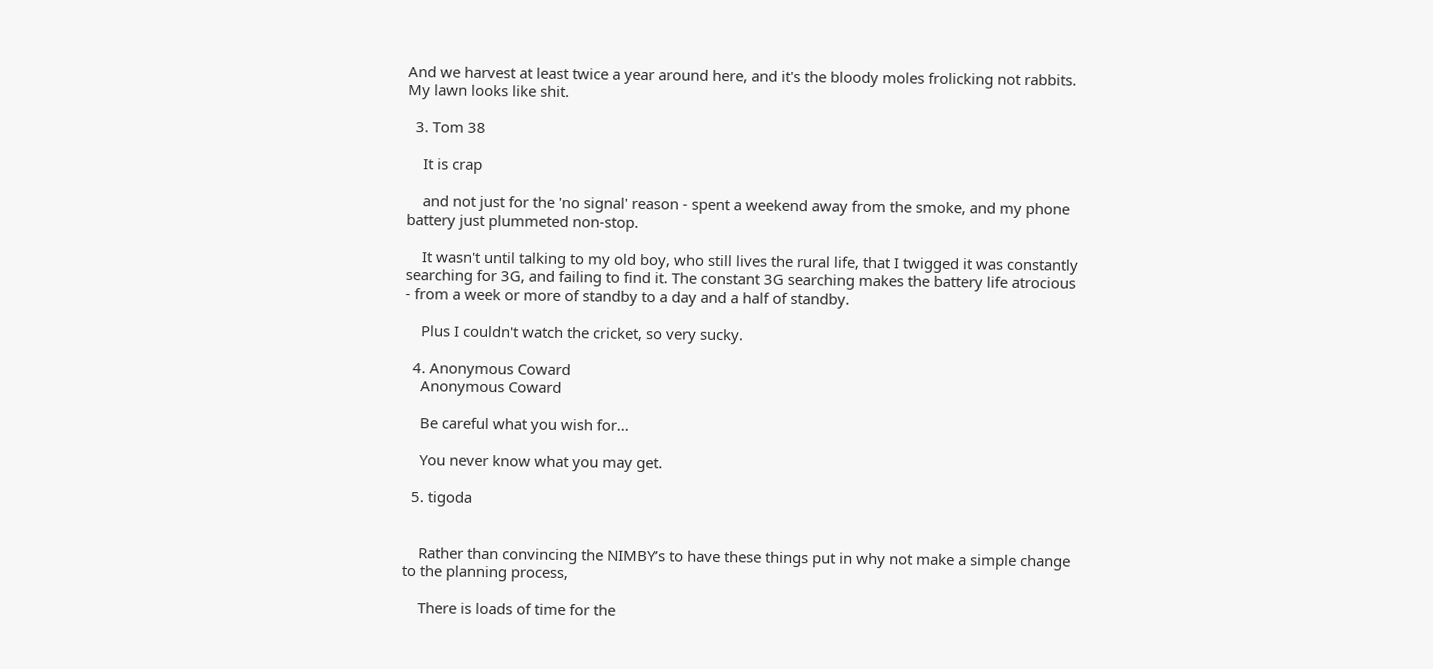And we harvest at least twice a year around here, and it's the bloody moles frolicking not rabbits. My lawn looks like shit.

  3. Tom 38

    It is crap

    and not just for the 'no signal' reason - spent a weekend away from the smoke, and my phone battery just plummeted non-stop.

    It wasn't until talking to my old boy, who still lives the rural life, that I twigged it was constantly searching for 3G, and failing to find it. The constant 3G searching makes the battery life atrocious - from a week or more of standby to a day and a half of standby.

    Plus I couldn't watch the cricket, so very sucky.

  4. Anonymous Coward
    Anonymous Coward

    Be careful what you wish for...

    You never know what you may get.

  5. tigoda


    Rather than convincing the NIMBY’s to have these things put in why not make a simple change to the planning process,

    There is loads of time for the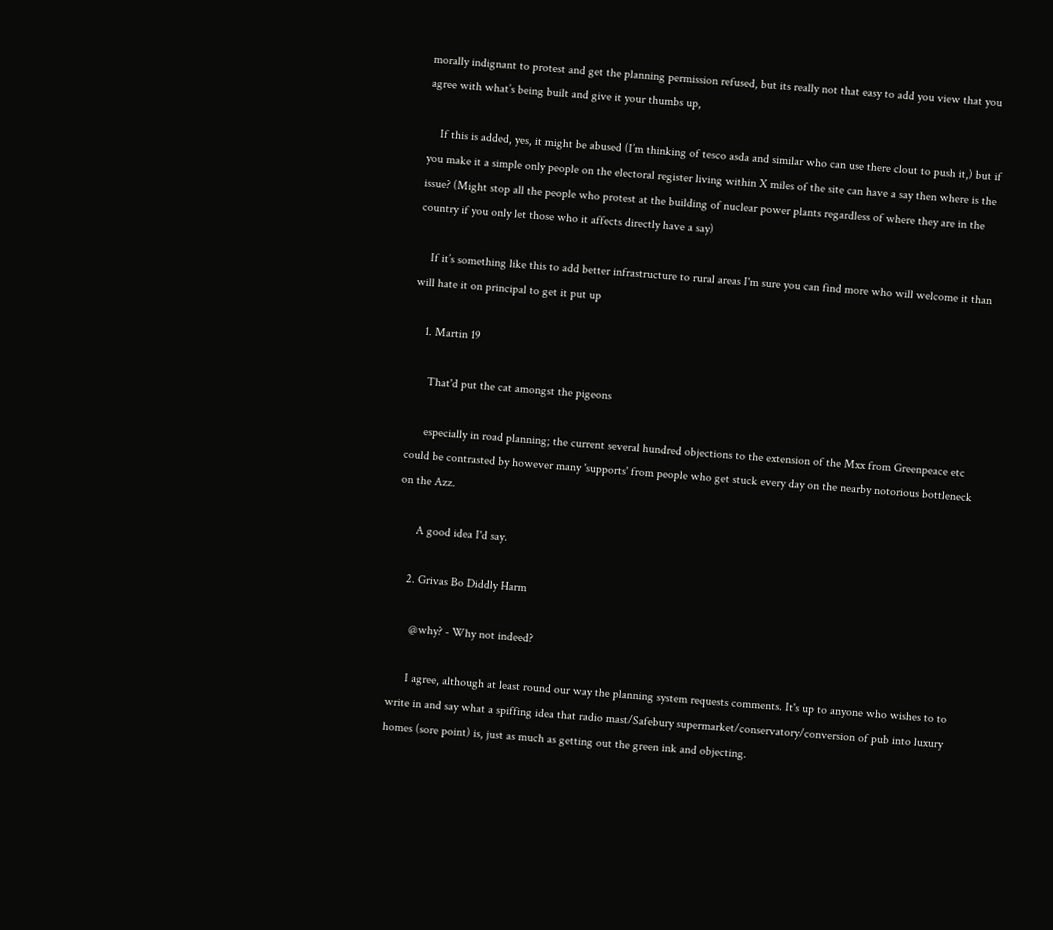morally indignant to protest and get the planning permission refused, but its really not that easy to add you view that you agree with what’s being built and give it your thumbs up,

    If this is added, yes, it might be abused (I’m thinking of tesco asda and similar who can use there clout to push it,) but if you make it a simple only people on the electoral register living within X miles of the site can have a say then where is the issue? (Might stop all the people who protest at the building of nuclear power plants regardless of where they are in the country if you only let those who it affects directly have a say)

    If it’s something like this to add better infrastructure to rural areas I'm sure you can find more who will welcome it than will hate it on principal to get it put up

    1. Martin 19

      That'd put the cat amongst the pigeons

      especially in road planning; the current several hundred objections to the extension of the Mxx from Greenpeace etc could be contrasted by however many 'supports' from people who get stuck every day on the nearby notorious bottleneck on the Azz.

      A good idea I'd say.

    2. Grivas Bo Diddly Harm

      @why? - Why not indeed?

      I agree, although at least round our way the planning system requests comments. It's up to anyone who wishes to to write in and say what a spiffing idea that radio mast/Safebury supermarket/conservatory/conversion of pub into luxury homes (sore point) is, just as much as getting out the green ink and objecting.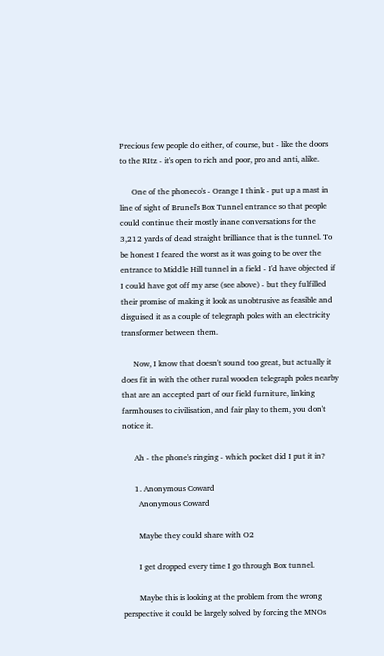Precious few people do either, of course, but - like the doors to the RItz - it's open to rich and poor, pro and anti, alike.

      One of the phoneco's - Orange I think - put up a mast in line of sight of Brunel's Box Tunnel entrance so that people could continue their mostly inane conversations for the 3,212 yards of dead straight brilliance that is the tunnel. To be honest I feared the worst as it was going to be over the entrance to Middle Hill tunnel in a field - I'd have objected if I could have got off my arse (see above) - but they fulfilled their promise of making it look as unobtrusive as feasible and disguised it as a couple of telegraph poles with an electricity transformer between them.

      Now, I know that doesn't sound too great, but actually it does fit in with the other rural wooden telegraph poles nearby that are an accepted part of our field furniture, linking farmhouses to civilisation, and fair play to them, you don't notice it.

      Ah - the phone's ringing - which pocket did I put it in?

      1. Anonymous Coward
        Anonymous Coward

        Maybe they could share with O2

        I get dropped every time I go through Box tunnel.

        Maybe this is looking at the problem from the wrong perspective it could be largely solved by forcing the MNOs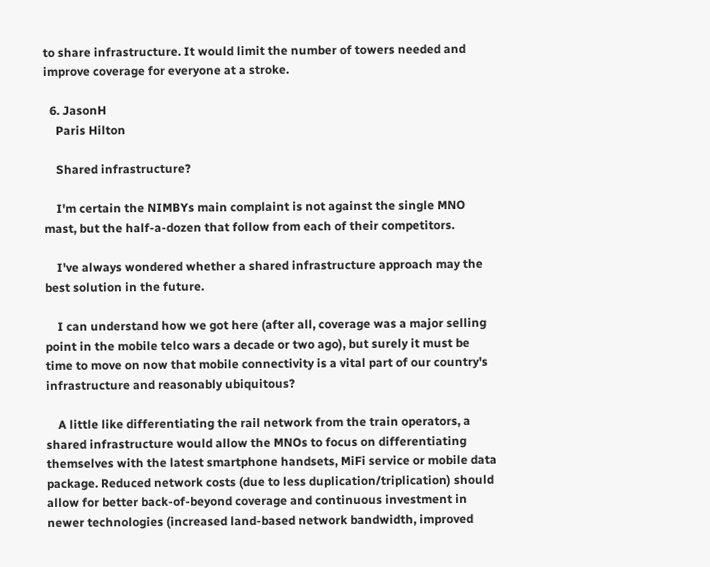to share infrastructure. It would limit the number of towers needed and improve coverage for everyone at a stroke.

  6. JasonH
    Paris Hilton

    Shared infrastructure?

    I'm certain the NIMBYs main complaint is not against the single MNO mast, but the half-a-dozen that follow from each of their competitors.

    I've always wondered whether a shared infrastructure approach may the best solution in the future.

    I can understand how we got here (after all, coverage was a major selling point in the mobile telco wars a decade or two ago), but surely it must be time to move on now that mobile connectivity is a vital part of our country's infrastructure and reasonably ubiquitous?

    A little like differentiating the rail network from the train operators, a shared infrastructure would allow the MNOs to focus on differentiating themselves with the latest smartphone handsets, MiFi service or mobile data package. Reduced network costs (due to less duplication/triplication) should allow for better back-of-beyond coverage and continuous investment in newer technologies (increased land-based network bandwidth, improved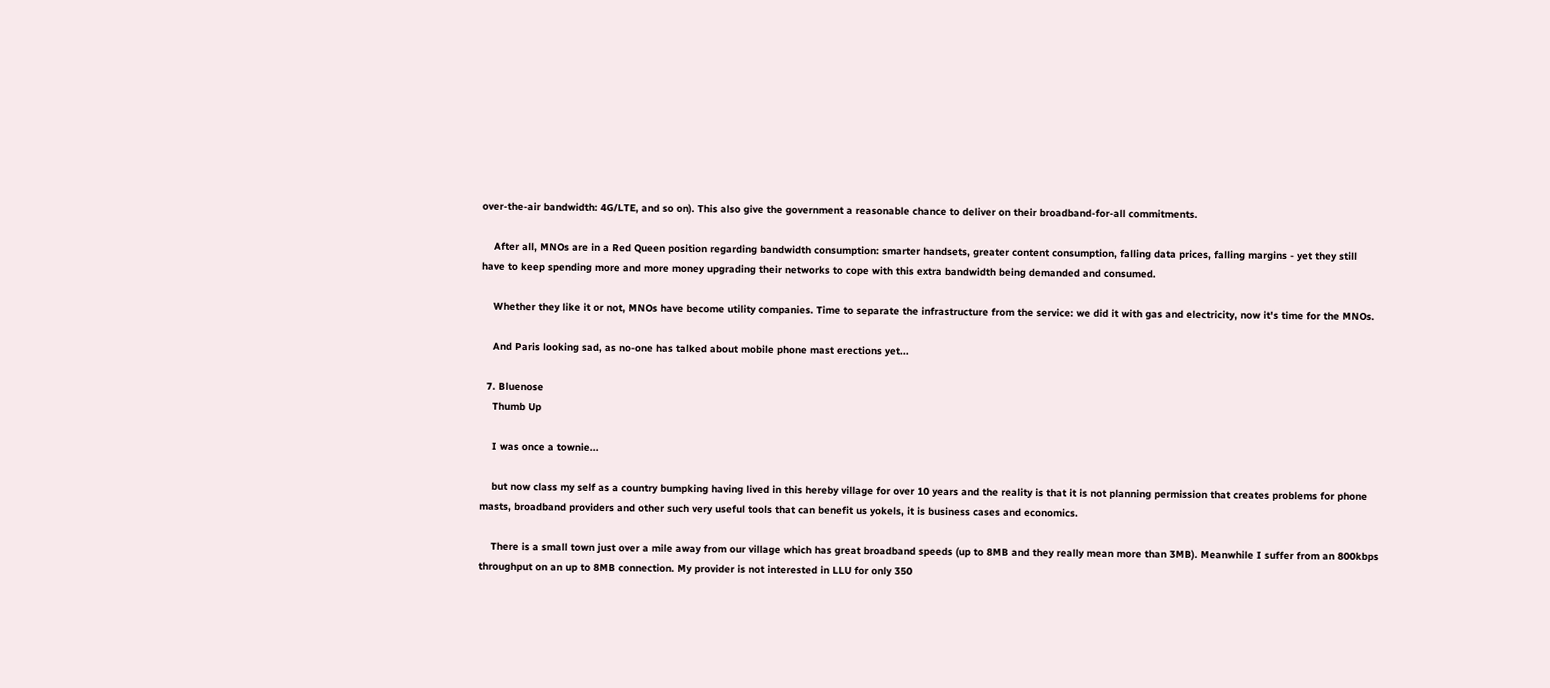over-the-air bandwidth: 4G/LTE, and so on). This also give the government a reasonable chance to deliver on their broadband-for-all commitments.

    After all, MNOs are in a Red Queen position regarding bandwidth consumption: smarter handsets, greater content consumption, falling data prices, falling margins - yet they still have to keep spending more and more money upgrading their networks to cope with this extra bandwidth being demanded and consumed.

    Whether they like it or not, MNOs have become utility companies. Time to separate the infrastructure from the service: we did it with gas and electricity, now it's time for the MNOs.

    And Paris looking sad, as no-one has talked about mobile phone mast erections yet...

  7. Bluenose
    Thumb Up

    I was once a townie...

    but now class my self as a country bumpking having lived in this hereby village for over 10 years and the reality is that it is not planning permission that creates problems for phone masts, broadband providers and other such very useful tools that can benefit us yokels, it is business cases and economics.

    There is a small town just over a mile away from our village which has great broadband speeds (up to 8MB and they really mean more than 3MB). Meanwhile I suffer from an 800kbps throughput on an up to 8MB connection. My provider is not interested in LLU for only 350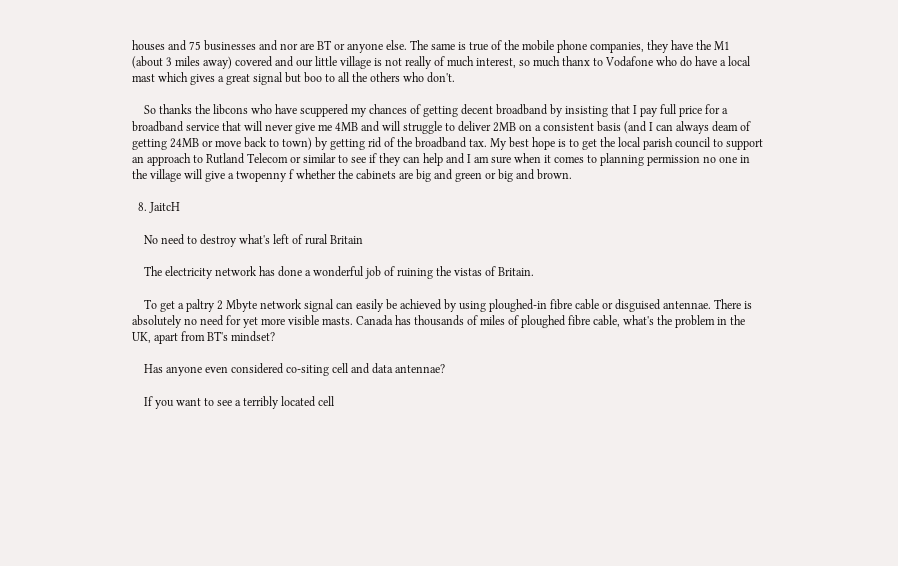houses and 75 businesses and nor are BT or anyone else. The same is true of the mobile phone companies, they have the M1 (about 3 miles away) covered and our little village is not really of much interest, so much thanx to Vodafone who do have a local mast which gives a great signal but boo to all the others who don't.

    So thanks the libcons who have scuppered my chances of getting decent broadband by insisting that I pay full price for a broadband service that will never give me 4MB and will struggle to deliver 2MB on a consistent basis (and I can always deam of getting 24MB or move back to town) by getting rid of the broadband tax. My best hope is to get the local parish council to support an approach to Rutland Telecom or similar to see if they can help and I am sure when it comes to planning permission no one in the village will give a twopenny f whether the cabinets are big and green or big and brown.

  8. JaitcH

    No need to destroy what's left of rural Britain

    The electricity network has done a wonderful job of ruining the vistas of Britain.

    To get a paltry 2 Mbyte network signal can easily be achieved by using ploughed-in fibre cable or disguised antennae. There is absolutely no need for yet more visible masts. Canada has thousands of miles of ploughed fibre cable, what's the problem in the UK, apart from BT's mindset?

    Has anyone even considered co-siting cell and data antennae?

    If you want to see a terribly located cell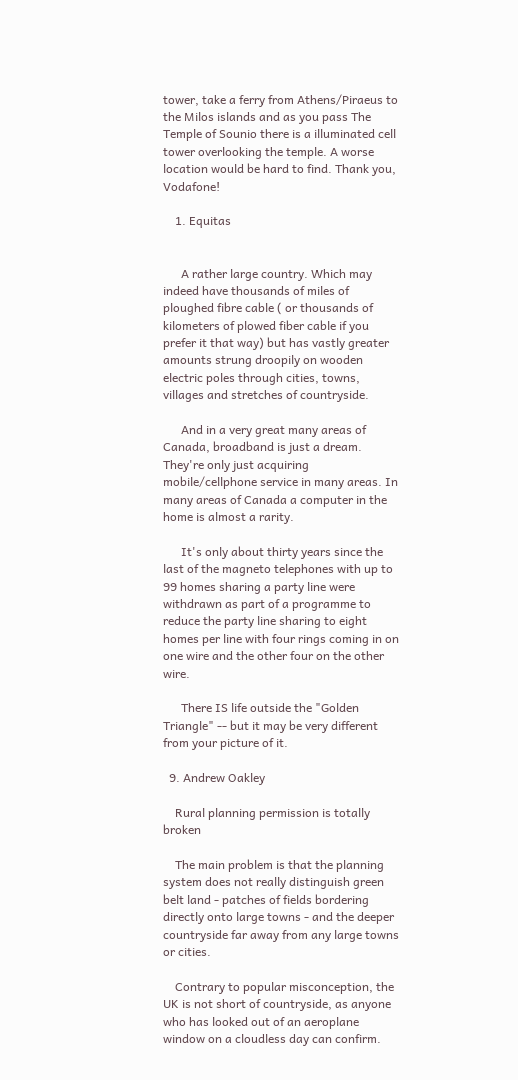tower, take a ferry from Athens/Piraeus to the Milos islands and as you pass The Temple of Sounio there is a illuminated cell tower overlooking the temple. A worse location would be hard to find. Thank you, Vodafone!

    1. Equitas


      A rather large country. Which may indeed have thousands of miles of ploughed fibre cable ( or thousands of kilometers of plowed fiber cable if you prefer it that way) but has vastly greater amounts strung droopily on wooden electric poles through cities, towns, villages and stretches of countryside.

      And in a very great many areas of Canada, broadband is just a dream. They're only just acquiring mobile/cellphone service in many areas. In many areas of Canada a computer in the home is almost a rarity.

      It's only about thirty years since the last of the magneto telephones with up to 99 homes sharing a party line were withdrawn as part of a programme to reduce the party line sharing to eight homes per line with four rings coming in on one wire and the other four on the other wire.

      There IS life outside the "Golden Triangle" -- but it may be very different from your picture of it.

  9. Andrew Oakley

    Rural planning permission is totally broken

    The main problem is that the planning system does not really distinguish green belt land - patches of fields bordering directly onto large towns - and the deeper countryside far away from any large towns or cities.

    Contrary to popular misconception, the UK is not short of countryside, as anyone who has looked out of an aeroplane window on a cloudless day can confirm.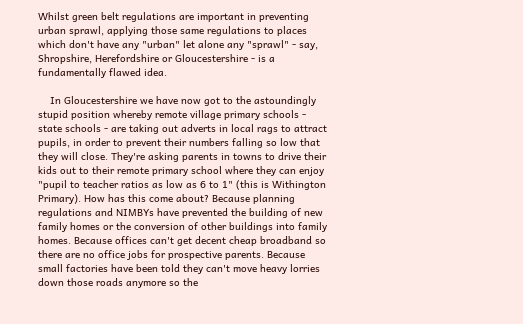Whilst green belt regulations are important in preventing urban sprawl, applying those same regulations to places which don't have any "urban" let alone any "sprawl" - say, Shropshire, Herefordshire or Gloucestershire - is a fundamentally flawed idea.

    In Gloucestershire we have now got to the astoundingly stupid position whereby remote village primary schools - state schools - are taking out adverts in local rags to attract pupils, in order to prevent their numbers falling so low that they will close. They're asking parents in towns to drive their kids out to their remote primary school where they can enjoy "pupil to teacher ratios as low as 6 to 1" (this is Withington Primary). How has this come about? Because planning regulations and NIMBYs have prevented the building of new family homes or the conversion of other buildings into family homes. Because offices can't get decent cheap broadband so there are no office jobs for prospective parents. Because small factories have been told they can't move heavy lorries down those roads anymore so the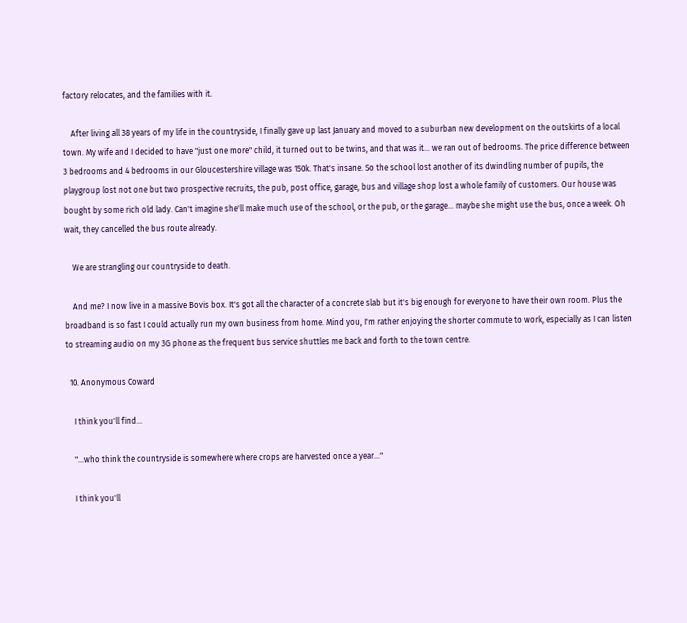factory relocates, and the families with it.

    After living all 38 years of my life in the countryside, I finally gave up last January and moved to a suburban new development on the outskirts of a local town. My wife and I decided to have "just one more" child, it turned out to be twins, and that was it... we ran out of bedrooms. The price difference between 3 bedrooms and 4 bedrooms in our Gloucestershire village was 150k. That's insane. So the school lost another of its dwindling number of pupils, the playgroup lost not one but two prospective recruits, the pub, post office, garage, bus and village shop lost a whole family of customers. Our house was bought by some rich old lady. Can't imagine she'll make much use of the school, or the pub, or the garage... maybe she might use the bus, once a week. Oh wait, they cancelled the bus route already.

    We are strangling our countryside to death.

    And me? I now live in a massive Bovis box. It's got all the character of a concrete slab but it's big enough for everyone to have their own room. Plus the broadband is so fast I could actually run my own business from home. Mind you, I'm rather enjoying the shorter commute to work, especially as I can listen to streaming audio on my 3G phone as the frequent bus service shuttles me back and forth to the town centre.

  10. Anonymous Coward

    I think you'll find...

    "...who think the countryside is somewhere where crops are harvested once a year..."

    I think you'll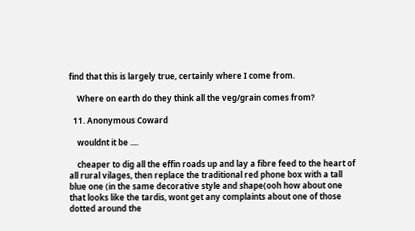find that this is largely true, certainly where I come from.

    Where on earth do they think all the veg/grain comes from?

  11. Anonymous Coward

    wouldnt it be ....

    cheaper to dig all the effin roads up and lay a fibre feed to the heart of all rural vilages, then replace the traditional red phone box with a tall blue one (in the same decorative style and shape(ooh how about one that looks like the tardis, wont get any complaints about one of those dotted around the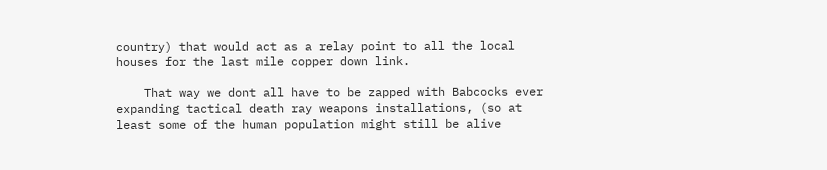country) that would act as a relay point to all the local houses for the last mile copper down link.

    That way we dont all have to be zapped with Babcocks ever expanding tactical death ray weapons installations, (so at least some of the human population might still be alive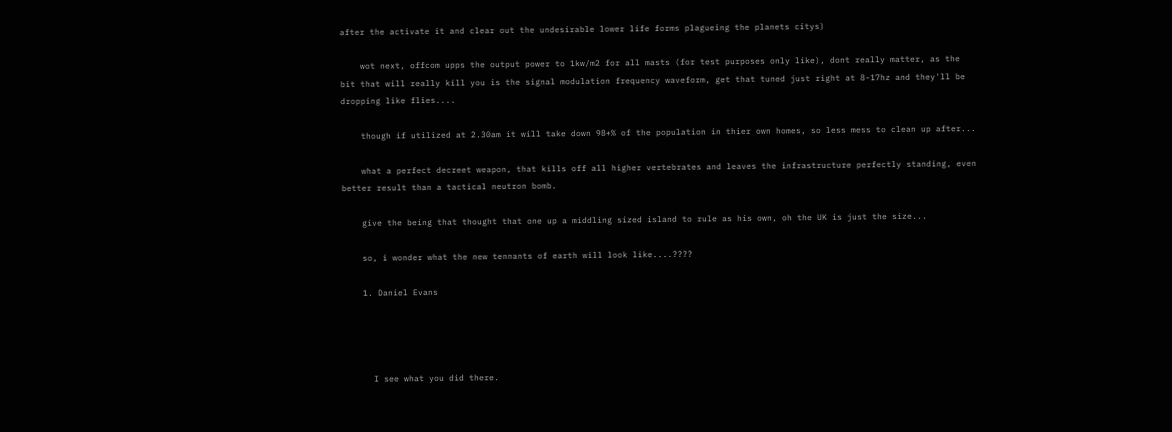after the activate it and clear out the undesirable lower life forms plagueing the planets citys)

    wot next, offcom upps the output power to 1kw/m2 for all masts (for test purposes only like), dont really matter, as the bit that will really kill you is the signal modulation frequency waveform, get that tuned just right at 8-17hz and they'll be dropping like flies....

    though if utilized at 2.30am it will take down 98+% of the population in thier own homes, so less mess to clean up after...

    what a perfect decreet weapon, that kills off all higher vertebrates and leaves the infrastructure perfectly standing, even better result than a tactical neutron bomb.

    give the being that thought that one up a middling sized island to rule as his own, oh the UK is just the size...

    so, i wonder what the new tennants of earth will look like....????

    1. Daniel Evans




      I see what you did there.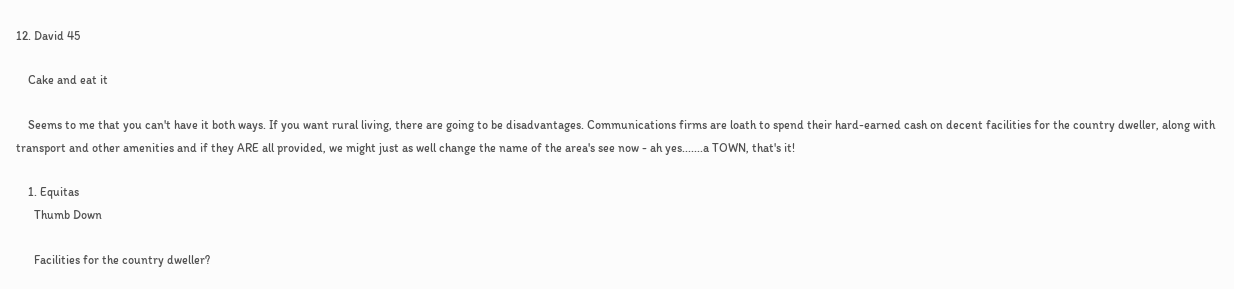12. David 45

    Cake and eat it

    Seems to me that you can't have it both ways. If you want rural living, there are going to be disadvantages. Communications firms are loath to spend their hard-earned cash on decent facilities for the country dweller, along with transport and other amenities and if they ARE all provided, we might just as well change the name of the area's see now - ah yes.......a TOWN, that's it!

    1. Equitas
      Thumb Down

      Facilities for the country dweller?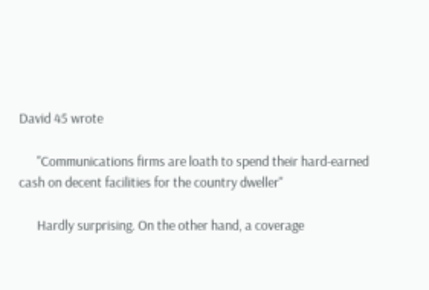David 45 wrote

      "Communications firms are loath to spend their hard-earned cash on decent facilities for the country dweller"

      Hardly surprising. On the other hand, a coverage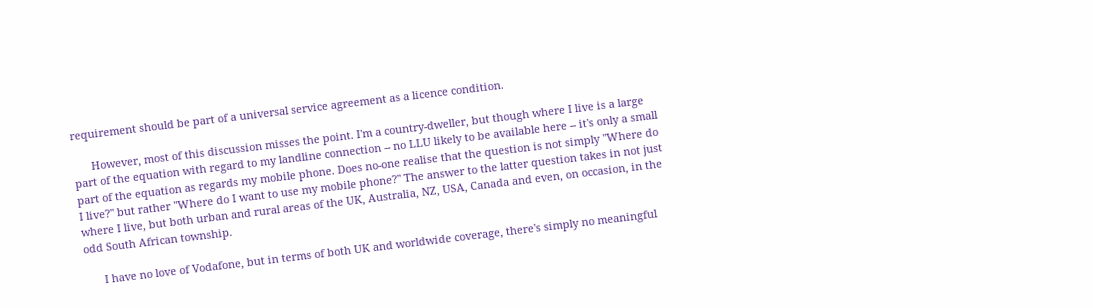requirement should be part of a universal service agreement as a licence condition.

      However, most of this discussion misses the point. I'm a country-dweller, but though where I live is a large part of the equation with regard to my landline connection -- no LLU likely to be available here -- it's only a small part of the equation as regards my mobile phone. Does no-one realise that the question is not simply "Where do I live?" but rather "Where do I want to use my mobile phone?" The answer to the latter question takes in not just where I live, but both urban and rural areas of the UK, Australia, NZ, USA, Canada and even, on occasion, in the odd South African township.

      I have no love of Vodafone, but in terms of both UK and worldwide coverage, there's simply no meaningful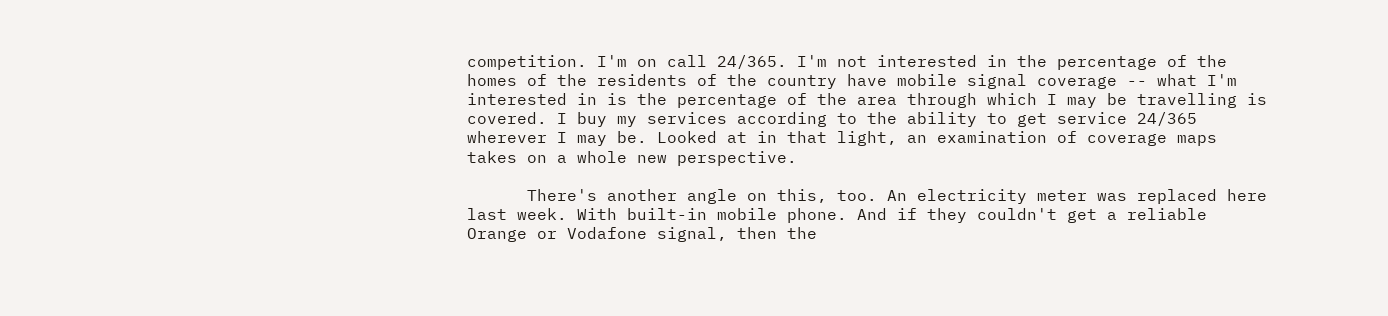competition. I'm on call 24/365. I'm not interested in the percentage of the homes of the residents of the country have mobile signal coverage -- what I'm interested in is the percentage of the area through which I may be travelling is covered. I buy my services according to the ability to get service 24/365 wherever I may be. Looked at in that light, an examination of coverage maps takes on a whole new perspective.

      There's another angle on this, too. An electricity meter was replaced here last week. With built-in mobile phone. And if they couldn't get a reliable Orange or Vodafone signal, then the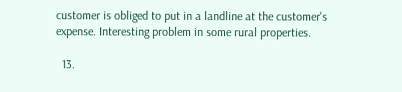customer is obliged to put in a landline at the customer's expense. Interesting problem in some rural properties.

  13.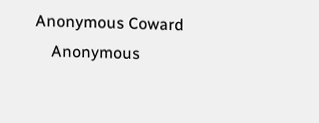Anonymous Coward
    Anonymous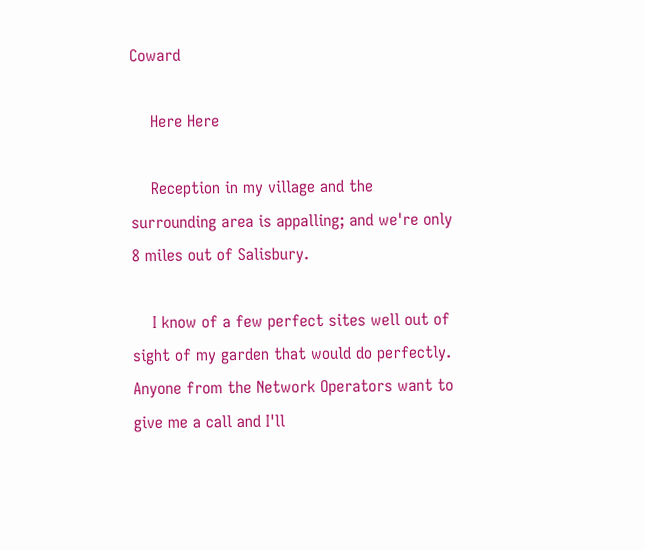Coward

    Here Here

    Reception in my village and the surrounding area is appalling; and we're only 8 miles out of Salisbury.

    I know of a few perfect sites well out of sight of my garden that would do perfectly. Anyone from the Network Operators want to give me a call and I'll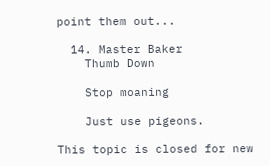point them out...

  14. Master Baker
    Thumb Down

    Stop moaning

    Just use pigeons.

This topic is closed for new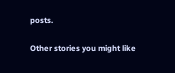posts.

Other stories you might like